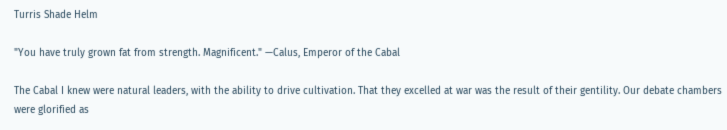Turris Shade Helm

"You have truly grown fat from strength. Magnificent." —Calus, Emperor of the Cabal

The Cabal I knew were natural leaders, with the ability to drive cultivation. That they excelled at war was the result of their gentility. Our debate chambers were glorified as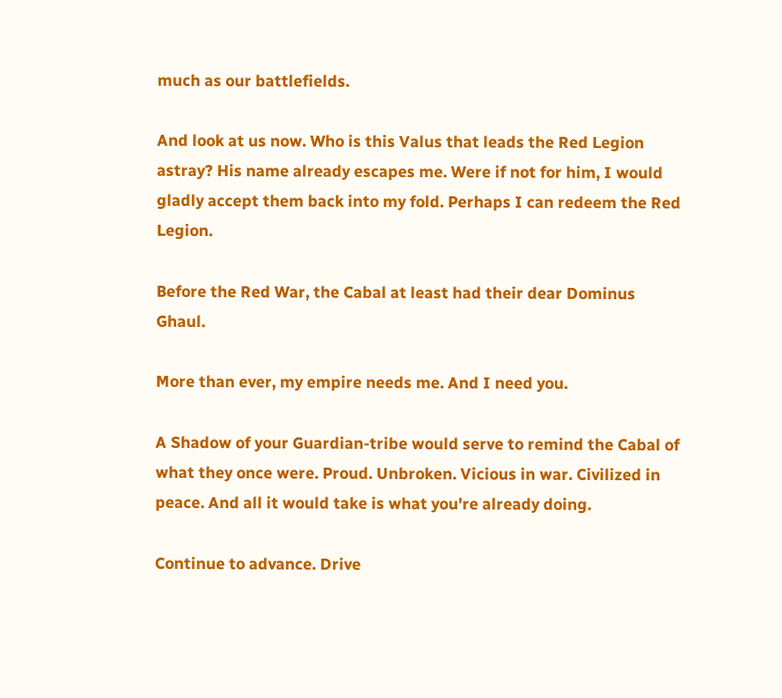much as our battlefields.

And look at us now. Who is this Valus that leads the Red Legion astray? His name already escapes me. Were if not for him, I would gladly accept them back into my fold. Perhaps I can redeem the Red Legion.

Before the Red War, the Cabal at least had their dear Dominus Ghaul.

More than ever, my empire needs me. And I need you.

A Shadow of your Guardian-tribe would serve to remind the Cabal of what they once were. Proud. Unbroken. Vicious in war. Civilized in peace. And all it would take is what you're already doing.

Continue to advance. Drive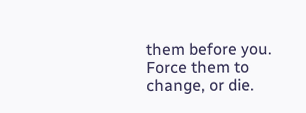them before you. Force them to change, or die.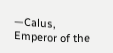—Calus, Emperor of the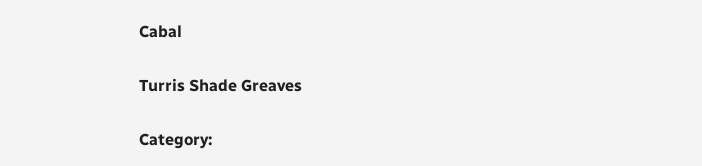Cabal

Turris Shade Greaves

Category: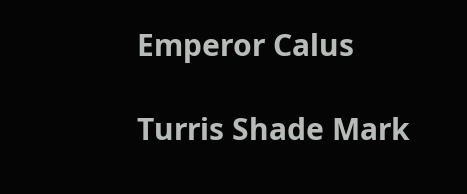Emperor Calus

Turris Shade Mark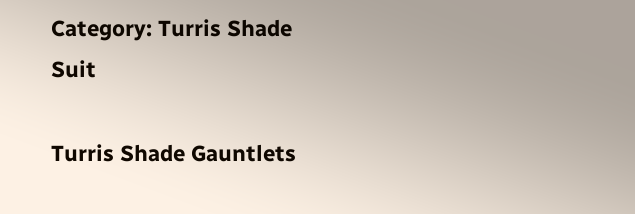Category: Turris Shade Suit

Turris Shade Gauntlets